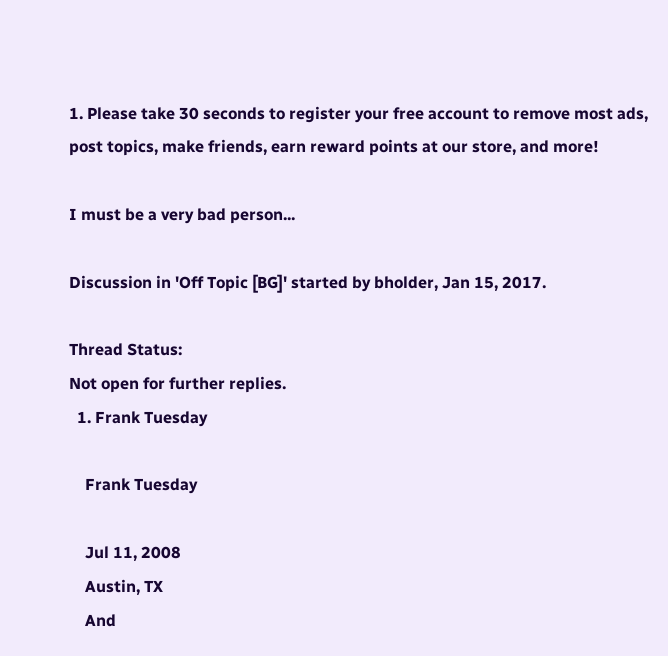1. Please take 30 seconds to register your free account to remove most ads, post topics, make friends, earn reward points at our store, and more!

I must be a very bad person...

Discussion in 'Off Topic [BG]' started by bholder, Jan 15, 2017.

Thread Status:
Not open for further replies.
  1. Frank Tuesday

    Frank Tuesday

    Jul 11, 2008
    Austin, TX
    And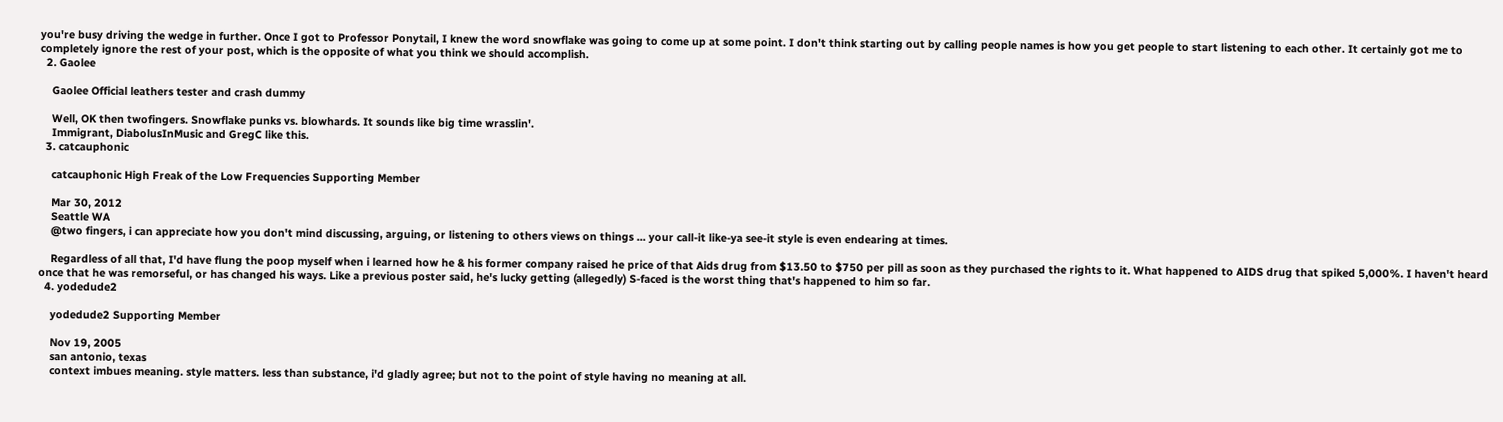you're busy driving the wedge in further. Once I got to Professor Ponytail, I knew the word snowflake was going to come up at some point. I don't think starting out by calling people names is how you get people to start listening to each other. It certainly got me to completely ignore the rest of your post, which is the opposite of what you think we should accomplish.
  2. Gaolee

    Gaolee Official leathers tester and crash dummy

    Well, OK then twofingers. Snowflake punks vs. blowhards. It sounds like big time wrasslin'.
    Immigrant, DiabolusInMusic and GregC like this.
  3. catcauphonic

    catcauphonic High Freak of the Low Frequencies Supporting Member

    Mar 30, 2012
    Seattle WA
    @two fingers, i can appreciate how you don't mind discussing, arguing, or listening to others views on things ... your call-it like-ya see-it style is even endearing at times.

    Regardless of all that, I'd have flung the poop myself when i learned how he & his former company raised he price of that Aids drug from $13.50 to $750 per pill as soon as they purchased the rights to it. What happened to AIDS drug that spiked 5,000%. I haven't heard once that he was remorseful, or has changed his ways. Like a previous poster said, he's lucky getting (allegedly) S-faced is the worst thing that's happened to him so far.
  4. yodedude2

    yodedude2 Supporting Member

    Nov 19, 2005
    san antonio, texas
    context imbues meaning. style matters. less than substance, i'd gladly agree; but not to the point of style having no meaning at all.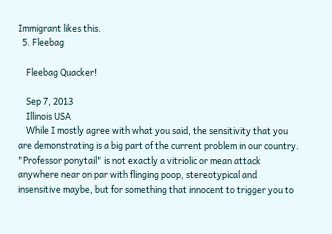Immigrant likes this.
  5. Fleebag

    Fleebag Quacker!

    Sep 7, 2013
    Illinois USA
    While I mostly agree with what you said, the sensitivity that you are demonstrating is a big part of the current problem in our country. "Professor ponytail" is not exactly a vitriolic or mean attack anywhere near on par with flinging poop, stereotypical and insensitive maybe, but for something that innocent to trigger you to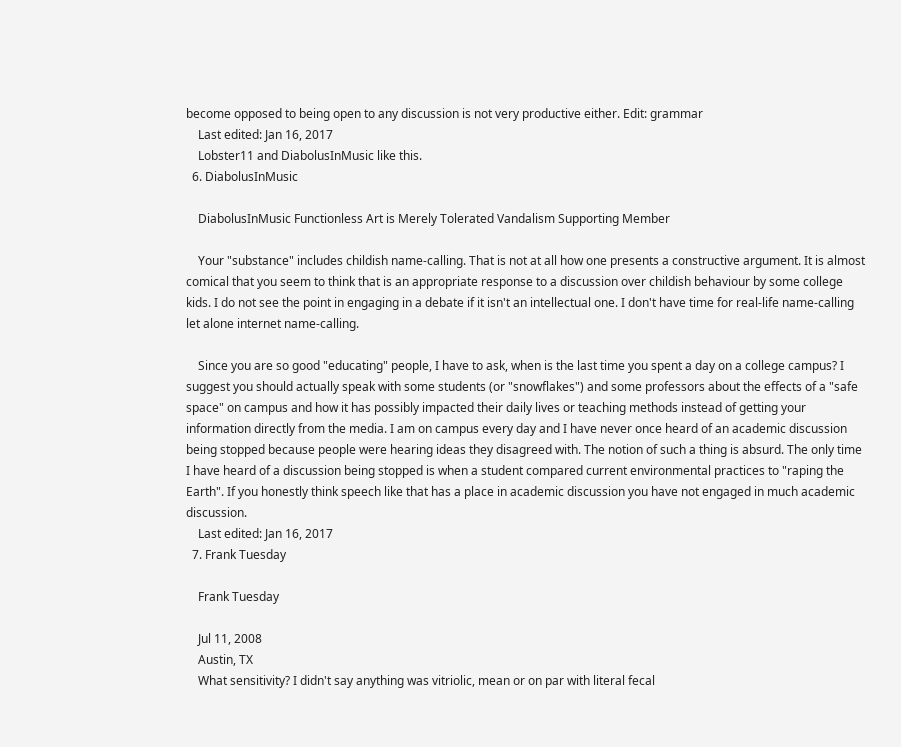become opposed to being open to any discussion is not very productive either. Edit: grammar
    Last edited: Jan 16, 2017
    Lobster11 and DiabolusInMusic like this.
  6. DiabolusInMusic

    DiabolusInMusic Functionless Art is Merely Tolerated Vandalism Supporting Member

    Your "substance" includes childish name-calling. That is not at all how one presents a constructive argument. It is almost comical that you seem to think that is an appropriate response to a discussion over childish behaviour by some college kids. I do not see the point in engaging in a debate if it isn't an intellectual one. I don't have time for real-life name-calling let alone internet name-calling.

    Since you are so good "educating" people, I have to ask, when is the last time you spent a day on a college campus? I suggest you should actually speak with some students (or "snowflakes") and some professors about the effects of a "safe space" on campus and how it has possibly impacted their daily lives or teaching methods instead of getting your information directly from the media. I am on campus every day and I have never once heard of an academic discussion being stopped because people were hearing ideas they disagreed with. The notion of such a thing is absurd. The only time I have heard of a discussion being stopped is when a student compared current environmental practices to "raping the Earth". If you honestly think speech like that has a place in academic discussion you have not engaged in much academic discussion.
    Last edited: Jan 16, 2017
  7. Frank Tuesday

    Frank Tuesday

    Jul 11, 2008
    Austin, TX
    What sensitivity? I didn't say anything was vitriolic, mean or on par with literal fecal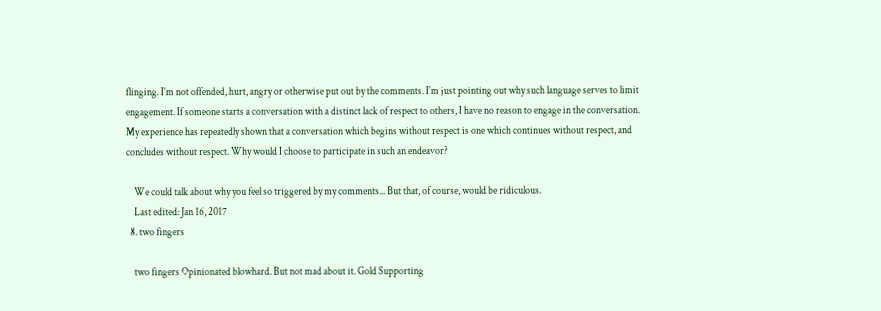flinging. I'm not offended, hurt, angry or otherwise put out by the comments. I'm just pointing out why such language serves to limit engagement. If someone starts a conversation with a distinct lack of respect to others, I have no reason to engage in the conversation. My experience has repeatedly shown that a conversation which begins without respect is one which continues without respect, and concludes without respect. Why would I choose to participate in such an endeavor?

    We could talk about why you feel so triggered by my comments... But that, of course, would be ridiculous.
    Last edited: Jan 16, 2017
  8. two fingers

    two fingers Opinionated blowhard. But not mad about it. Gold Supporting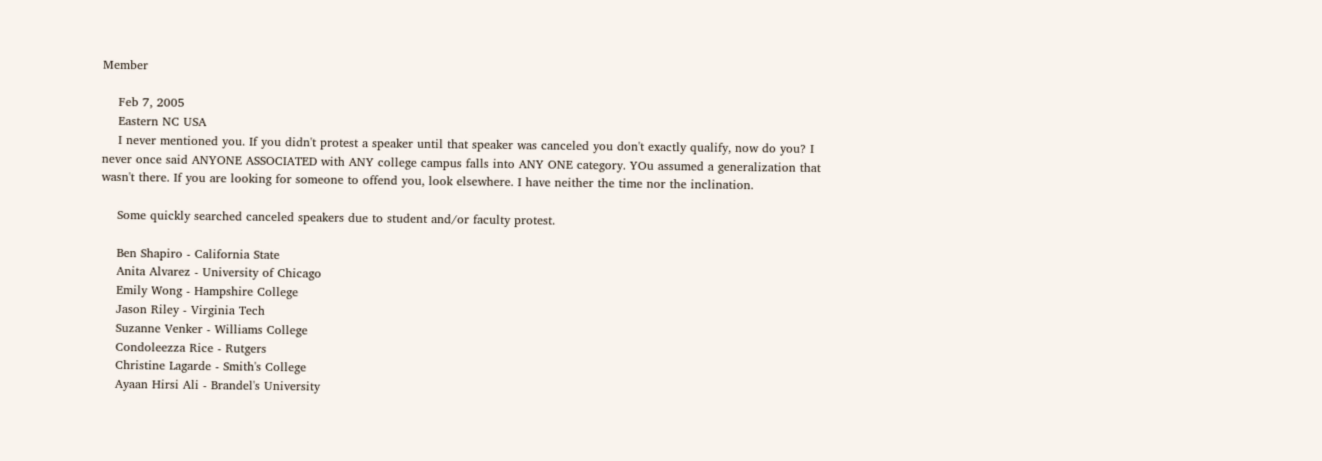Member

    Feb 7, 2005
    Eastern NC USA
    I never mentioned you. If you didn't protest a speaker until that speaker was canceled you don't exactly qualify, now do you? I never once said ANYONE ASSOCIATED with ANY college campus falls into ANY ONE category. YOu assumed a generalization that wasn't there. If you are looking for someone to offend you, look elsewhere. I have neither the time nor the inclination.

    Some quickly searched canceled speakers due to student and/or faculty protest.

    Ben Shapiro - California State
    Anita Alvarez - University of Chicago
    Emily Wong - Hampshire College
    Jason Riley - Virginia Tech
    Suzanne Venker - Williams College
    Condoleezza Rice - Rutgers
    Christine Lagarde - Smith's College
    Ayaan Hirsi Ali - Brandel's University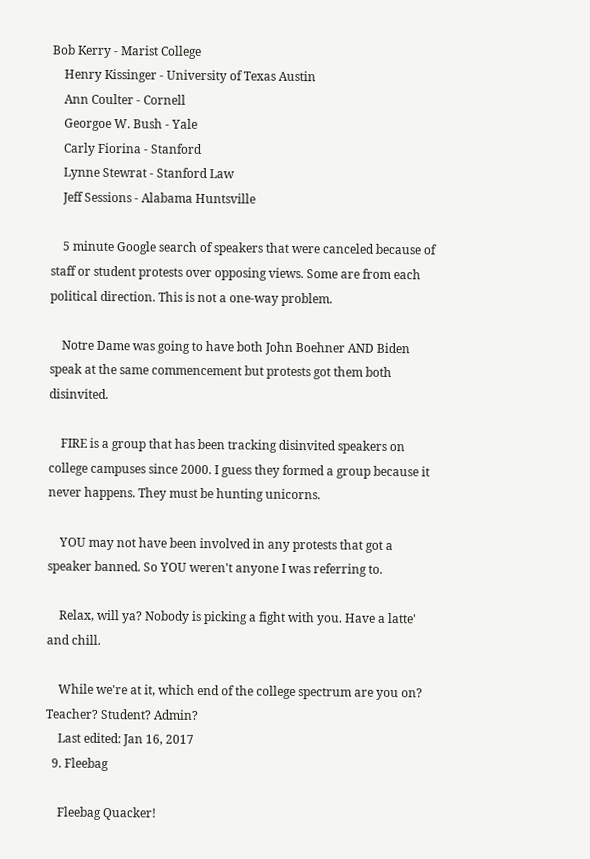Bob Kerry - Marist College
    Henry Kissinger - University of Texas Austin
    Ann Coulter - Cornell
    Georgoe W. Bush - Yale
    Carly Fiorina - Stanford
    Lynne Stewrat - Stanford Law
    Jeff Sessions - Alabama Huntsville

    5 minute Google search of speakers that were canceled because of staff or student protests over opposing views. Some are from each political direction. This is not a one-way problem.

    Notre Dame was going to have both John Boehner AND Biden speak at the same commencement but protests got them both disinvited.

    FIRE is a group that has been tracking disinvited speakers on college campuses since 2000. I guess they formed a group because it never happens. They must be hunting unicorns.

    YOU may not have been involved in any protests that got a speaker banned. So YOU weren't anyone I was referring to.

    Relax, will ya? Nobody is picking a fight with you. Have a latte' and chill.

    While we're at it, which end of the college spectrum are you on? Teacher? Student? Admin?
    Last edited: Jan 16, 2017
  9. Fleebag

    Fleebag Quacker!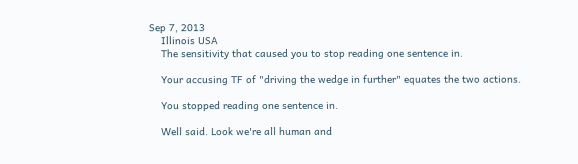Sep 7, 2013
    Illinois USA
    The sensitivity that caused you to stop reading one sentence in.

    Your accusing TF of "driving the wedge in further" equates the two actions.

    You stopped reading one sentence in.

    Well said. Look we're all human and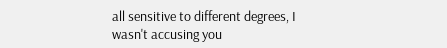all sensitive to different degrees, I wasn't accusing you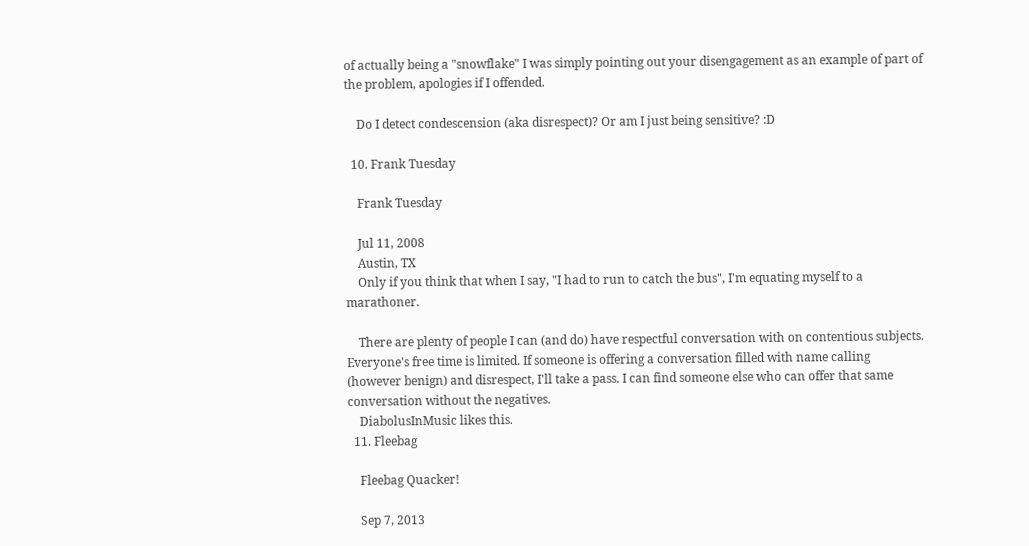of actually being a "snowflake" I was simply pointing out your disengagement as an example of part of the problem, apologies if I offended.

    Do I detect condescension (aka disrespect)? Or am I just being sensitive? :D

  10. Frank Tuesday

    Frank Tuesday

    Jul 11, 2008
    Austin, TX
    Only if you think that when I say, "I had to run to catch the bus", I'm equating myself to a marathoner.

    There are plenty of people I can (and do) have respectful conversation with on contentious subjects. Everyone's free time is limited. If someone is offering a conversation filled with name calling (however benign) and disrespect, I'll take a pass. I can find someone else who can offer that same conversation without the negatives.
    DiabolusInMusic likes this.
  11. Fleebag

    Fleebag Quacker!

    Sep 7, 2013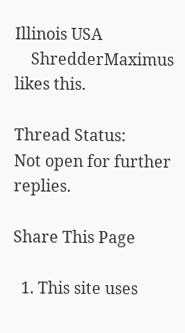Illinois USA
    ShredderMaximus likes this.

Thread Status:
Not open for further replies.

Share This Page

  1. This site uses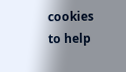cookies to help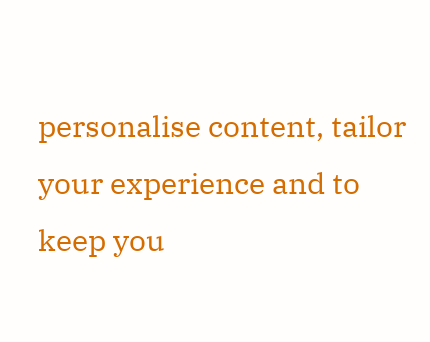personalise content, tailor your experience and to keep you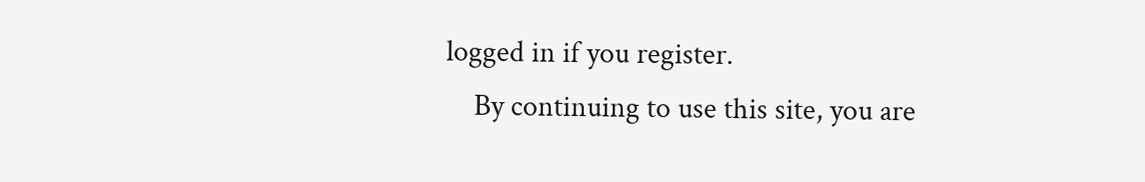logged in if you register.
    By continuing to use this site, you are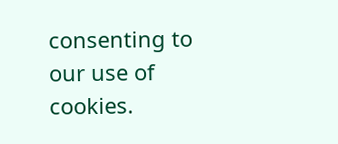consenting to our use of cookies.